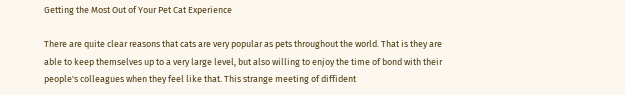Getting the Most Out of Your Pet Cat Experience

There are quite clear reasons that cats are very popular as pets throughout the world. That is they are able to keep themselves up to a very large level, but also willing to enjoy the time of bond with their people's colleagues when they feel like that. This strange meeting of diffident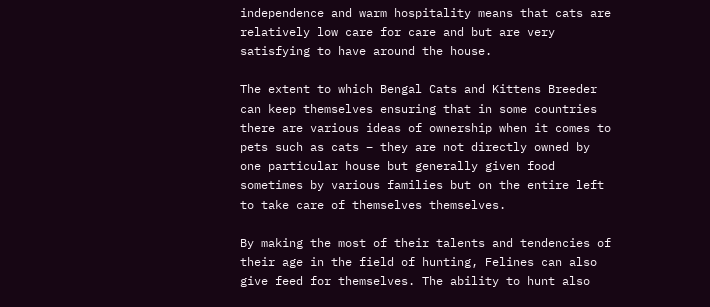independence and warm hospitality means that cats are relatively low care for care and but are very satisfying to have around the house.

The extent to which Bengal Cats and Kittens Breeder can keep themselves ensuring that in some countries there are various ideas of ownership when it comes to pets such as cats – they are not directly owned by one particular house but generally given food sometimes by various families but on the entire left to take care of themselves themselves.

By making the most of their talents and tendencies of their age in the field of hunting, Felines can also give feed for themselves. The ability to hunt also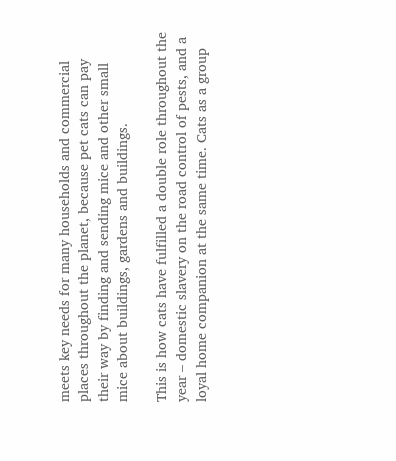meets key needs for many households and commercial places throughout the planet, because pet cats can pay their way by finding and sending mice and other small mice about buildings, gardens and buildings.

This is how cats have fulfilled a double role throughout the year – domestic slavery on the road control of pests, and a loyal home companion at the same time. Cats as a group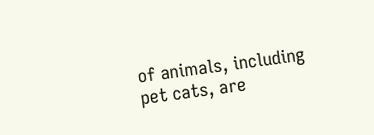of animals, including pet cats, are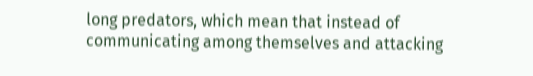long predators, which mean that instead of communicating among themselves and attacking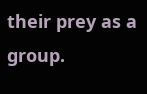their prey as a group.